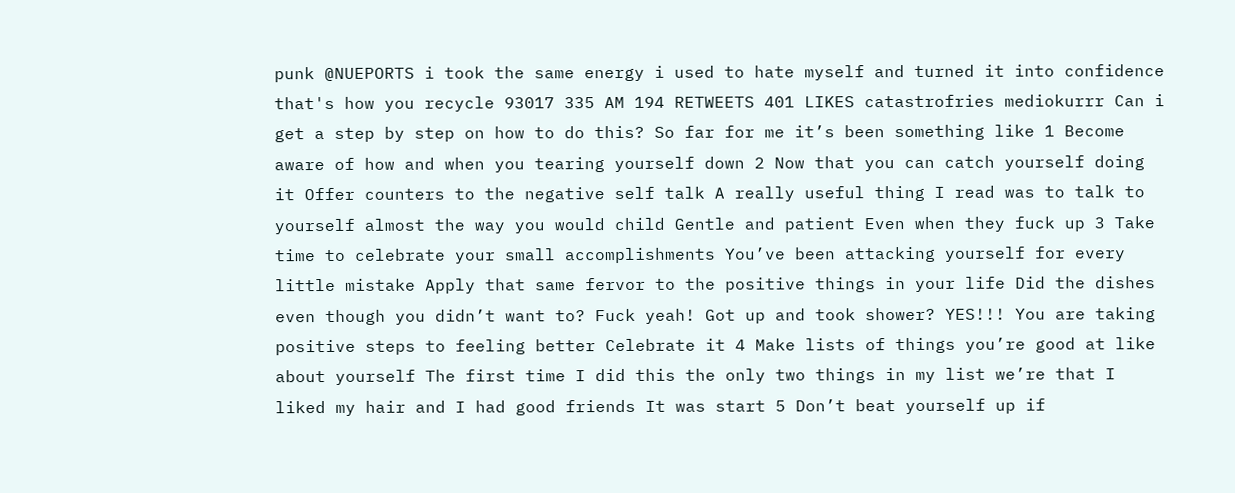punk @NUEPORTS i took the same energy i used to hate myself and turned it into confidence that's how you recycle 93017 335 AM 194 RETWEETS 401 LIKES catastrofries mediokurrr Can i get a step by step on how to do this? So far for me it’s been something like 1 Become aware of how and when you tearing yourself down 2 Now that you can catch yourself doing it Offer counters to the negative self talk A really useful thing I read was to talk to yourself almost the way you would child Gentle and patient Even when they fuck up 3 Take time to celebrate your small accomplishments You’ve been attacking yourself for every little mistake Apply that same fervor to the positive things in your life Did the dishes even though you didn’t want to? Fuck yeah! Got up and took shower? YES!!! You are taking positive steps to feeling better Celebrate it 4 Make lists of things you’re good at like about yourself The first time I did this the only two things in my list we’re that I liked my hair and I had good friends It was start 5 Don’t beat yourself up if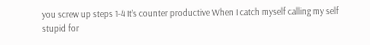you screw up steps 1-4 It’s counter productive When I catch myself calling my self stupid for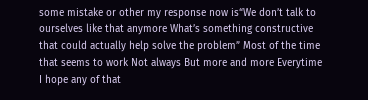some mistake or other my response now is“We don’t talk to ourselves like that anymore What’s something constructive that could actually help solve the problem” Most of the time that seems to work Not always But more and more Everytime I hope any of that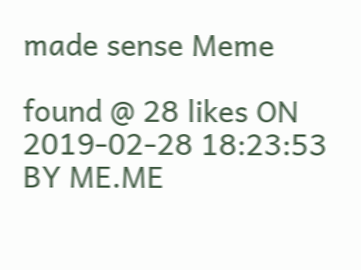made sense Meme

found @ 28 likes ON 2019-02-28 18:23:53 BY ME.ME